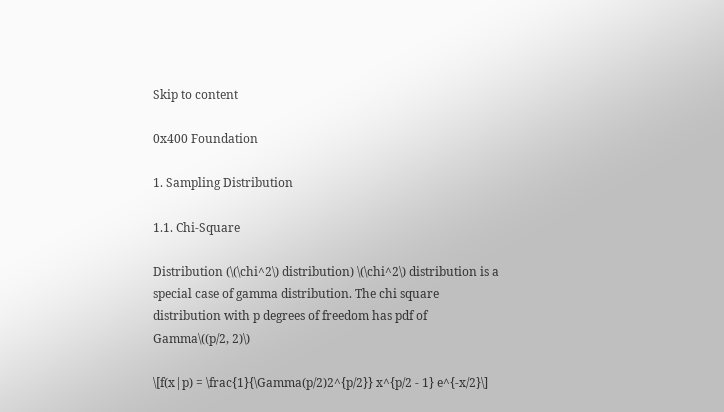Skip to content

0x400 Foundation

1. Sampling Distribution

1.1. Chi-Square

Distribution (\(\chi^2\) distribution) \(\chi^2\) distribution is a special case of gamma distribution. The chi square distribution with p degrees of freedom has pdf of Gamma\((p/2, 2)\)

\[f(x|p) = \frac{1}{\Gamma(p/2)2^{p/2}} x^{p/2 - 1} e^{-x/2}\]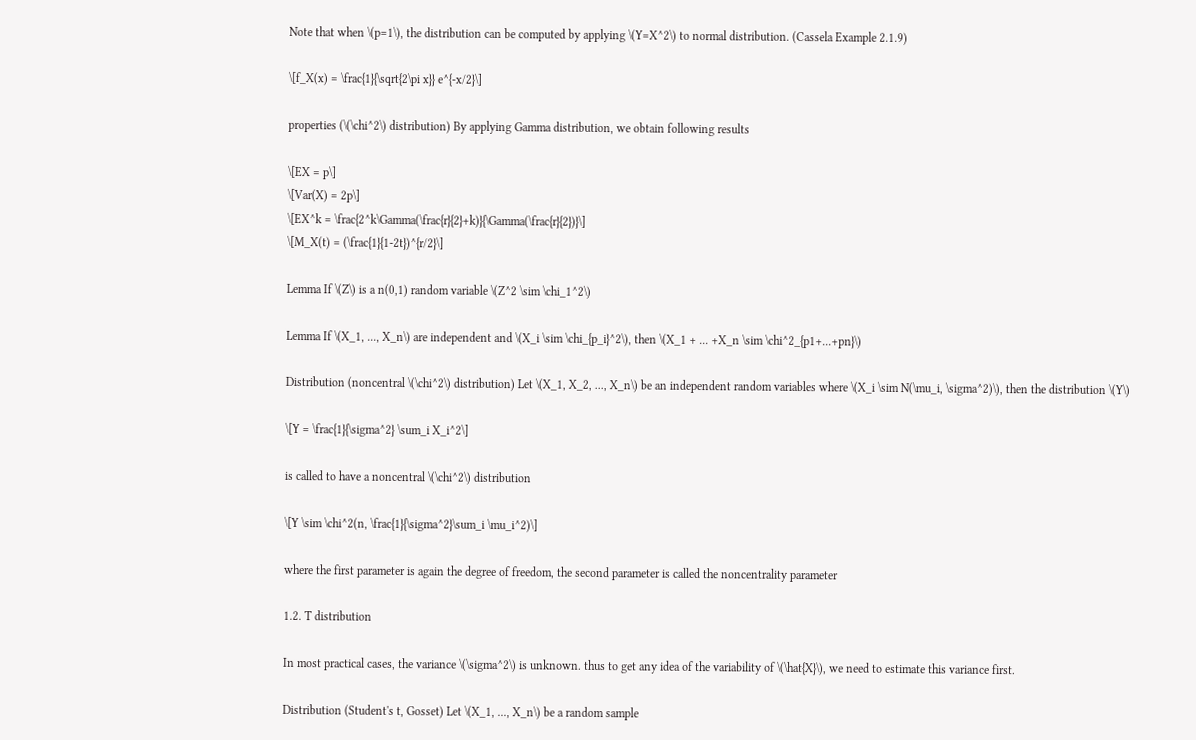Note that when \(p=1\), the distribution can be computed by applying \(Y=X^2\) to normal distribution. (Cassela Example 2.1.9)

\[f_X(x) = \frac{1}{\sqrt{2\pi x}} e^{-x/2}\]

properties (\(\chi^2\) distribution) By applying Gamma distribution, we obtain following results

\[EX = p\]
\[Var(X) = 2p\]
\[EX^k = \frac{2^k\Gamma(\frac{r}{2}+k)}{\Gamma(\frac{r}{2})}\]
\[M_X(t) = (\frac{1}{1-2t})^{r/2}\]

Lemma If \(Z\) is a n(0,1) random variable \(Z^2 \sim \chi_1^2\)

Lemma If \(X_1, ..., X_n\) are independent and \(X_i \sim \chi_{p_i}^2\), then \(X_1 + ... +X_n \sim \chi^2_{p1+...+pn}\)

Distribution (noncentral \(\chi^2\) distribution) Let \(X_1, X_2, ..., X_n\) be an independent random variables where \(X_i \sim N(\mu_i, \sigma^2)\), then the distribution \(Y\)

\[Y = \frac{1}{\sigma^2} \sum_i X_i^2\]

is called to have a noncentral \(\chi^2\) distribution

\[Y \sim \chi^2(n, \frac{1}{\sigma^2}\sum_i \mu_i^2)\]

where the first parameter is again the degree of freedom, the second parameter is called the noncentrality parameter

1.2. T distribution

In most practical cases, the variance \(\sigma^2\) is unknown. thus to get any idea of the variability of \(\hat{X}\), we need to estimate this variance first.

Distribution (Student's t, Gosset) Let \(X_1, ..., X_n\) be a random sample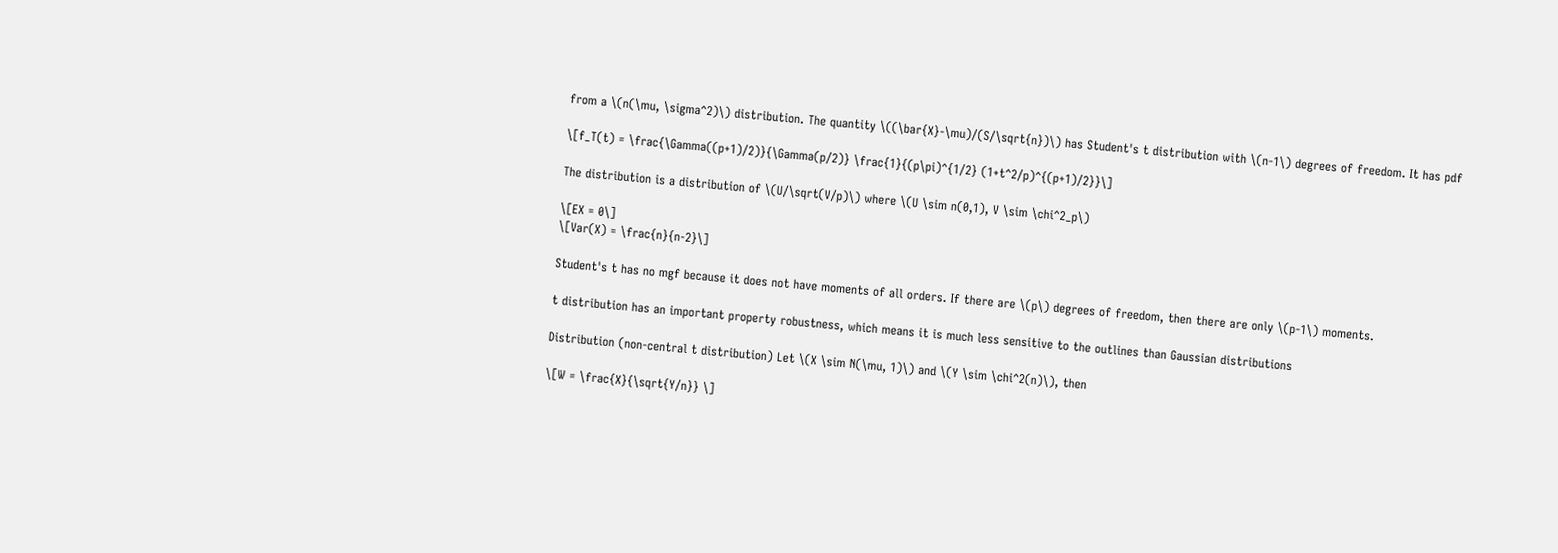from a \(n(\mu, \sigma^2)\) distribution. The quantity \((\bar{X}-\mu)/(S/\sqrt{n})\) has Student's t distribution with \(n-1\) degrees of freedom. It has pdf

\[f_T(t) = \frac{\Gamma((p+1)/2)}{\Gamma(p/2)} \frac{1}{(p\pi)^{1/2} (1+t^2/p)^{(p+1)/2}}\]

The distribution is a distribution of \(U/\sqrt(V/p)\) where \(U \sim n(0,1), V \sim \chi^2_p\)

\[EX = 0\]
\[Var(X) = \frac{n}{n-2}\]

Student's t has no mgf because it does not have moments of all orders. If there are \(p\) degrees of freedom, then there are only \(p-1\) moments.

t distribution has an important property robustness, which means it is much less sensitive to the outlines than Gaussian distributions

Distribution (non-central t distribution) Let \(X \sim N(\mu, 1)\) and \(Y \sim \chi^2(n)\), then

\[W = \frac{X}{\sqrt{Y/n}} \]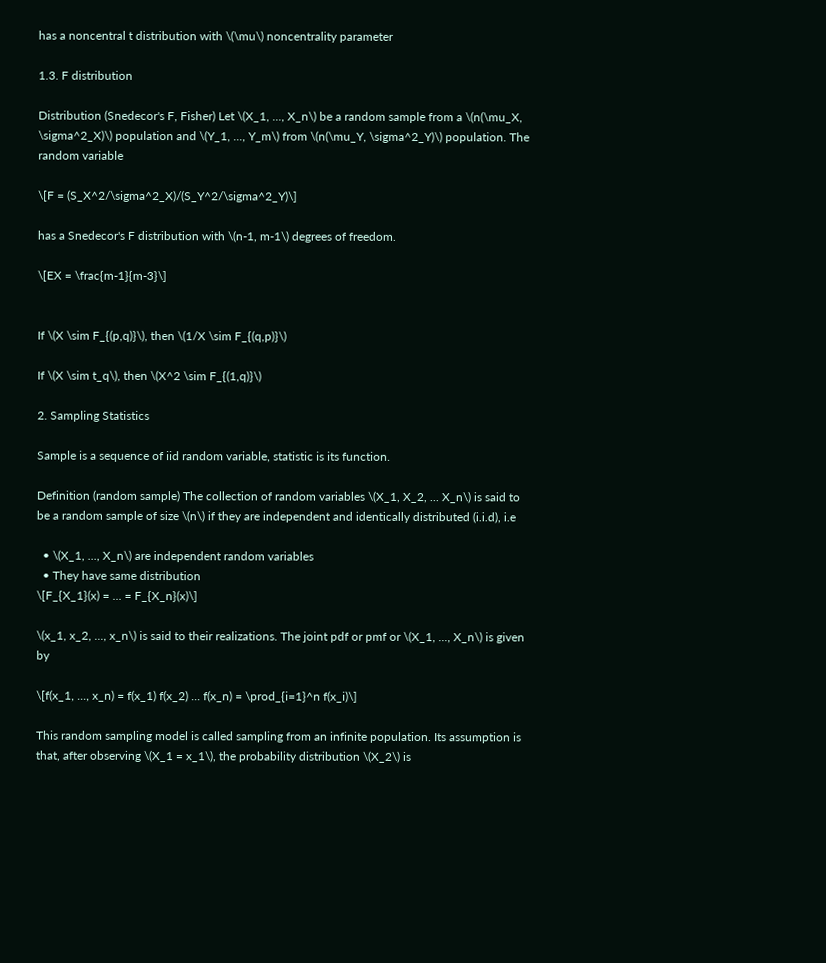has a noncentral t distribution with \(\mu\) noncentrality parameter

1.3. F distribution

Distribution (Snedecor's F, Fisher) Let \(X_1, ..., X_n\) be a random sample from a \(n(\mu_X, \sigma^2_X)\) population and \(Y_1, ..., Y_m\) from \(n(\mu_Y, \sigma^2_Y)\) population. The random variable

\[F = (S_X^2/\sigma^2_X)/(S_Y^2/\sigma^2_Y)\]

has a Snedecor's F distribution with \(n-1, m-1\) degrees of freedom.

\[EX = \frac{m-1}{m-3}\]


If \(X \sim F_{(p,q)}\), then \(1/X \sim F_{(q,p)}\)

If \(X \sim t_q\), then \(X^2 \sim F_{(1,q)}\)

2. Sampling Statistics

Sample is a sequence of iid random variable, statistic is its function.

Definition (random sample) The collection of random variables \(X_1, X_2, ... X_n\) is said to be a random sample of size \(n\) if they are independent and identically distributed (i.i.d), i.e

  • \(X_1, ..., X_n\) are independent random variables
  • They have same distribution
\[F_{X_1}(x) = ... = F_{X_n}(x)\]

\(x_1, x_2, ..., x_n\) is said to their realizations. The joint pdf or pmf or \(X_1, ..., X_n\) is given by

\[f(x_1, ..., x_n) = f(x_1) f(x_2) ... f(x_n) = \prod_{i=1}^n f(x_i)\]

This random sampling model is called sampling from an infinite population. Its assumption is that, after observing \(X_1 = x_1\), the probability distribution \(X_2\) is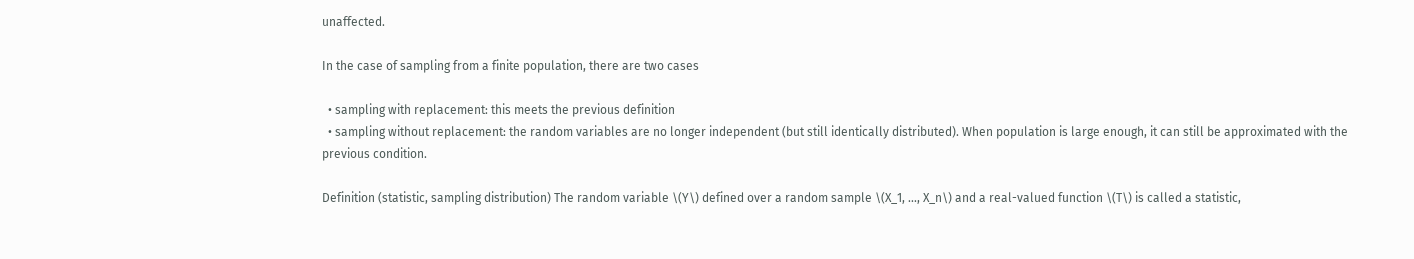unaffected.

In the case of sampling from a finite population, there are two cases

  • sampling with replacement: this meets the previous definition
  • sampling without replacement: the random variables are no longer independent (but still identically distributed). When population is large enough, it can still be approximated with the previous condition.

Definition (statistic, sampling distribution) The random variable \(Y\) defined over a random sample \(X_1, ..., X_n\) and a real-valued function \(T\) is called a statistic,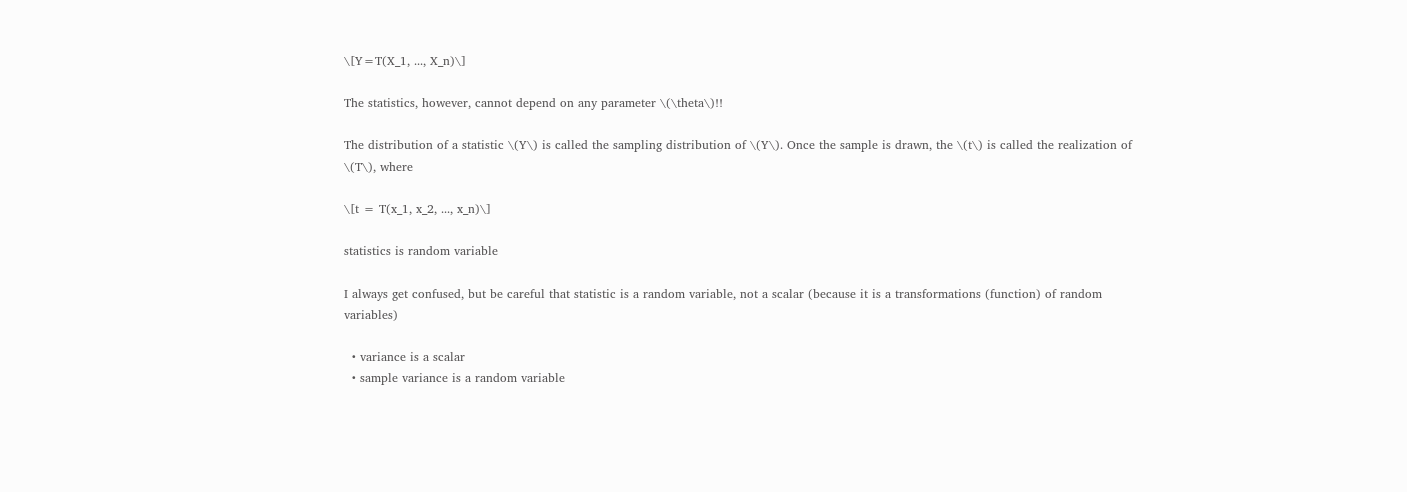\[Y=T(X_1, ..., X_n)\]

The statistics, however, cannot depend on any parameter \(\theta\)!!

The distribution of a statistic \(Y\) is called the sampling distribution of \(Y\). Once the sample is drawn, the \(t\) is called the realization of \(T\), where

\[t = T(x_1, x_2, ..., x_n)\]

statistics is random variable

I always get confused, but be careful that statistic is a random variable, not a scalar (because it is a transformations (function) of random variables)

  • variance is a scalar
  • sample variance is a random variable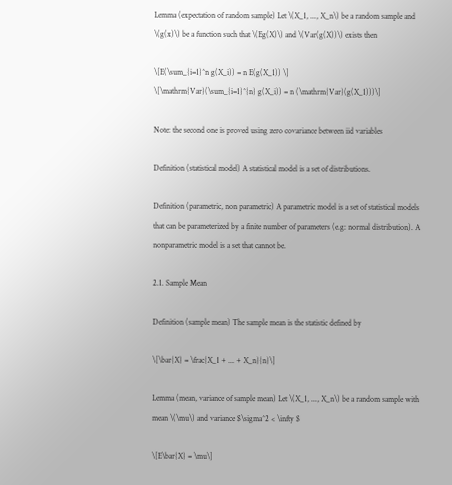Lemma (expectation of random sample) Let \(X_1, ..., X_n\) be a random sample and \(g(x)\) be a function such that \(Eg(X)\) and \(Var(g(X))\) exists then

\[E(\sum_{i=1}^n g(X_i)) = n E(g(X_1)) \]
\[\mathrm{Var}(\sum_{i=1}^{n} g(X_i)) = n (\mathrm{Var}(g(X_1)))\]

Note: the second one is proved using zero covariance between iid variables

Definition (statistical model) A statistical model is a set of distributions.

Definition (parametric, non parametric) A parametric model is a set of statistical models that can be parameterized by a finite number of parameters (e.g: normal distribution). A nonparametric model is a set that cannot be.

2.1. Sample Mean

Definition (sample mean) The sample mean is the statistic defined by

\[\bar{X} = \frac{X_1 + ... + X_n}{n}\]

Lemma (mean, variance of sample mean) Let \(X_1, ..., X_n\) be a random sample with mean \(\mu\) and variance $\sigma^2 < \infty $

\[E\bar{X} = \mu\]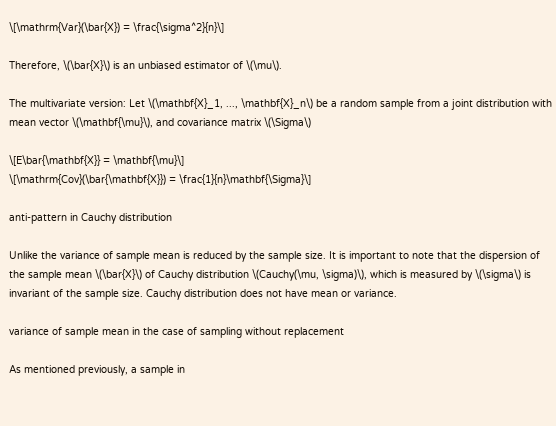\[\mathrm{Var}(\bar{X}) = \frac{\sigma^2}{n}\]

Therefore, \(\bar{X}\) is an unbiased estimator of \(\mu\).

The multivariate version: Let \(\mathbf{X}_1, ..., \mathbf{X}_n\) be a random sample from a joint distribution with mean vector \(\mathbf{\mu}\), and covariance matrix \(\Sigma\)

\[E\bar{\mathbf{X}} = \mathbf{\mu}\]
\[\mathrm{Cov}(\bar{\mathbf{X}}) = \frac{1}{n}\mathbf{\Sigma}\]

anti-pattern in Cauchy distribution

Unlike the variance of sample mean is reduced by the sample size. It is important to note that the dispersion of the sample mean \(\bar{X}\) of Cauchy distribution \(Cauchy(\mu, \sigma)\), which is measured by \(\sigma\) is invariant of the sample size. Cauchy distribution does not have mean or variance.

variance of sample mean in the case of sampling without replacement

As mentioned previously, a sample in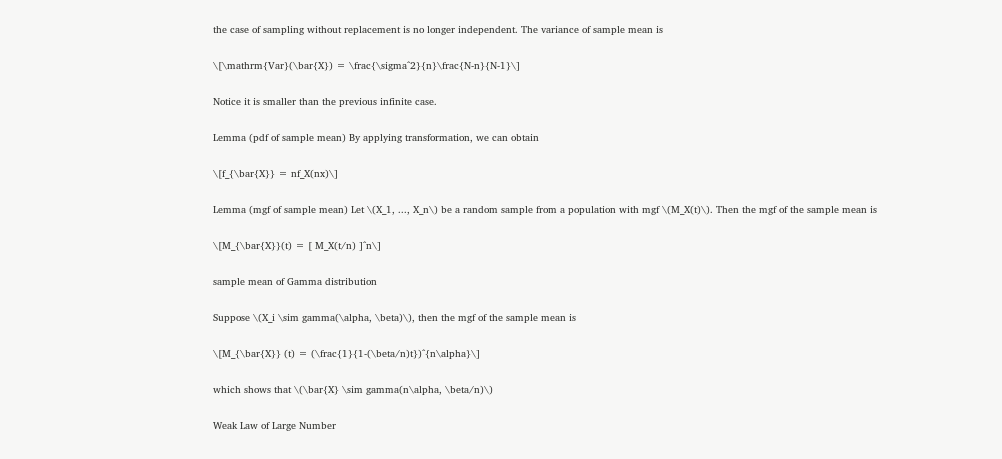the case of sampling without replacement is no longer independent. The variance of sample mean is

\[\mathrm{Var}(\bar{X}) = \frac{\sigma^2}{n}\frac{N-n}{N-1}\]

Notice it is smaller than the previous infinite case.

Lemma (pdf of sample mean) By applying transformation, we can obtain

\[f_{\bar{X}} = nf_X(nx)\]

Lemma (mgf of sample mean) Let \(X_1, ..., X_n\) be a random sample from a population with mgf \(M_X(t)\). Then the mgf of the sample mean is

\[M_{\bar{X}}(t) = [ M_X(t/n) ]^n\]

sample mean of Gamma distribution

Suppose \(X_i \sim gamma(\alpha, \beta)\), then the mgf of the sample mean is

\[M_{\bar{X}} (t) = (\frac{1}{1-(\beta/n)t})^{n\alpha}\]

which shows that \(\bar{X} \sim gamma(n\alpha, \beta/n)\)

Weak Law of Large Number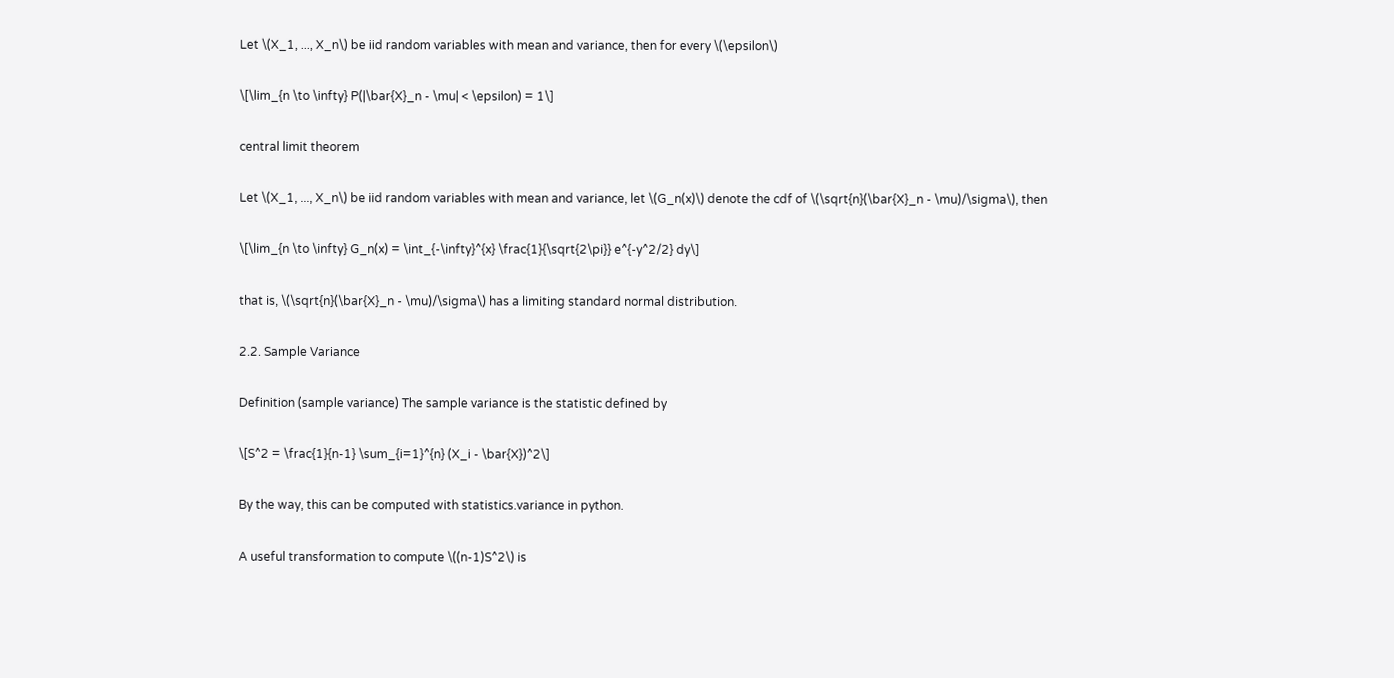Let \(X_1, ..., X_n\) be iid random variables with mean and variance, then for every \(\epsilon\)

\[\lim_{n \to \infty} P(|\bar{X}_n - \mu| < \epsilon) = 1\]

central limit theorem

Let \(X_1, ..., X_n\) be iid random variables with mean and variance, let \(G_n(x)\) denote the cdf of \(\sqrt{n}(\bar{X}_n - \mu)/\sigma\), then

\[\lim_{n \to \infty} G_n(x) = \int_{-\infty}^{x} \frac{1}{\sqrt{2\pi}} e^{-y^2/2} dy\]

that is, \(\sqrt{n}(\bar{X}_n - \mu)/\sigma\) has a limiting standard normal distribution.

2.2. Sample Variance

Definition (sample variance) The sample variance is the statistic defined by

\[S^2 = \frac{1}{n-1} \sum_{i=1}^{n} (X_i - \bar{X})^2\]

By the way, this can be computed with statistics.variance in python.

A useful transformation to compute \((n-1)S^2\) is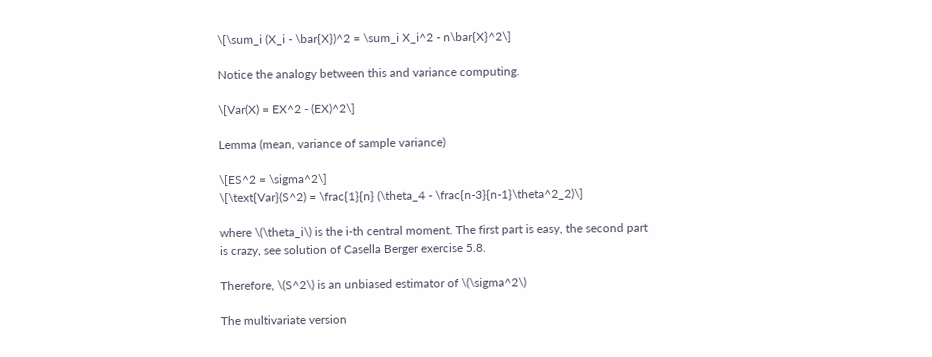\[\sum_i (X_i - \bar{X})^2 = \sum_i X_i^2 - n\bar{X}^2\]

Notice the analogy between this and variance computing.

\[Var(X) = EX^2 - (EX)^2\]

Lemma (mean, variance of sample variance)

\[ES^2 = \sigma^2\]
\[\text{Var}(S^2) = \frac{1}{n} (\theta_4 - \frac{n-3}{n-1}\theta^2_2)\]

where \(\theta_i\) is the i-th central moment. The first part is easy, the second part is crazy, see solution of Casella Berger exercise 5.8.

Therefore, \(S^2\) is an unbiased estimator of \(\sigma^2\)

The multivariate version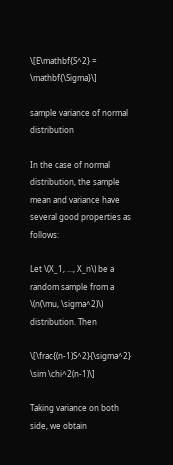\[E\mathbf{S^2} = \mathbf{\Sigma}\]

sample variance of normal distribution

In the case of normal distribution, the sample mean and variance have several good properties as follows:

Let \(X_1, ..., X_n\) be a random sample from a \(n(\mu, \sigma^2)\) distribution. Then

\[\frac{(n-1)S^2}{\sigma^2} \sim \chi^2(n-1)\]

Taking variance on both side, we obtain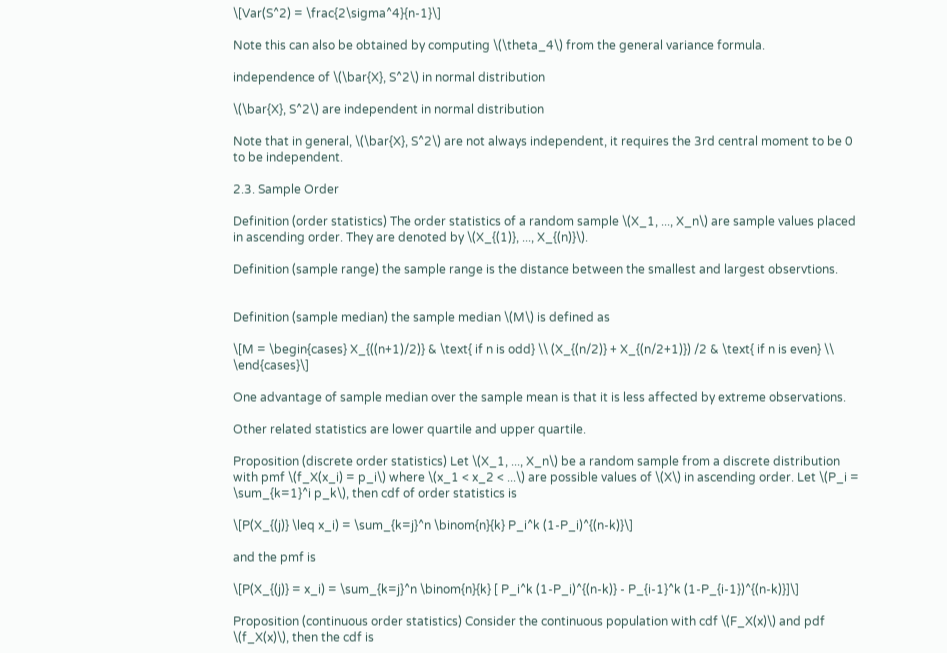\[Var(S^2) = \frac{2\sigma^4}{n-1}\]

Note this can also be obtained by computing \(\theta_4\) from the general variance formula.

independence of \(\bar{X}, S^2\) in normal distribution

\(\bar{X}, S^2\) are independent in normal distribution

Note that in general, \(\bar{X}, S^2\) are not always independent, it requires the 3rd central moment to be 0 to be independent.

2.3. Sample Order

Definition (order statistics) The order statistics of a random sample \(X_1, ..., X_n\) are sample values placed in ascending order. They are denoted by \(X_{(1)}, ..., X_{(n)}\).

Definition (sample range) the sample range is the distance between the smallest and largest observtions.


Definition (sample median) the sample median \(M\) is defined as

\[M = \begin{cases} X_{((n+1)/2)} & \text{ if n is odd} \\ (X_{(n/2)} + X_{(n/2+1)}) /2 & \text{ if n is even} \\ \end{cases}\]

One advantage of sample median over the sample mean is that it is less affected by extreme observations.

Other related statistics are lower quartile and upper quartile.

Proposition (discrete order statistics) Let \(X_1, ..., X_n\) be a random sample from a discrete distribution with pmf \(f_X(x_i) = p_i\) where \(x_1 < x_2 < ...\) are possible values of \(X\) in ascending order. Let \(P_i = \sum_{k=1}^i p_k\), then cdf of order statistics is

\[P(X_{(j)} \leq x_i) = \sum_{k=j}^n \binom{n}{k} P_i^k (1-P_i)^{(n-k)}\]

and the pmf is

\[P(X_{(j)} = x_i) = \sum_{k=j}^n \binom{n}{k} [ P_i^k (1-P_i)^{(n-k)} - P_{i-1}^k (1-P_{i-1})^{(n-k)}]\]

Proposition (continuous order statistics) Consider the continuous population with cdf \(F_X(x)\) and pdf \(f_X(x)\), then the cdf is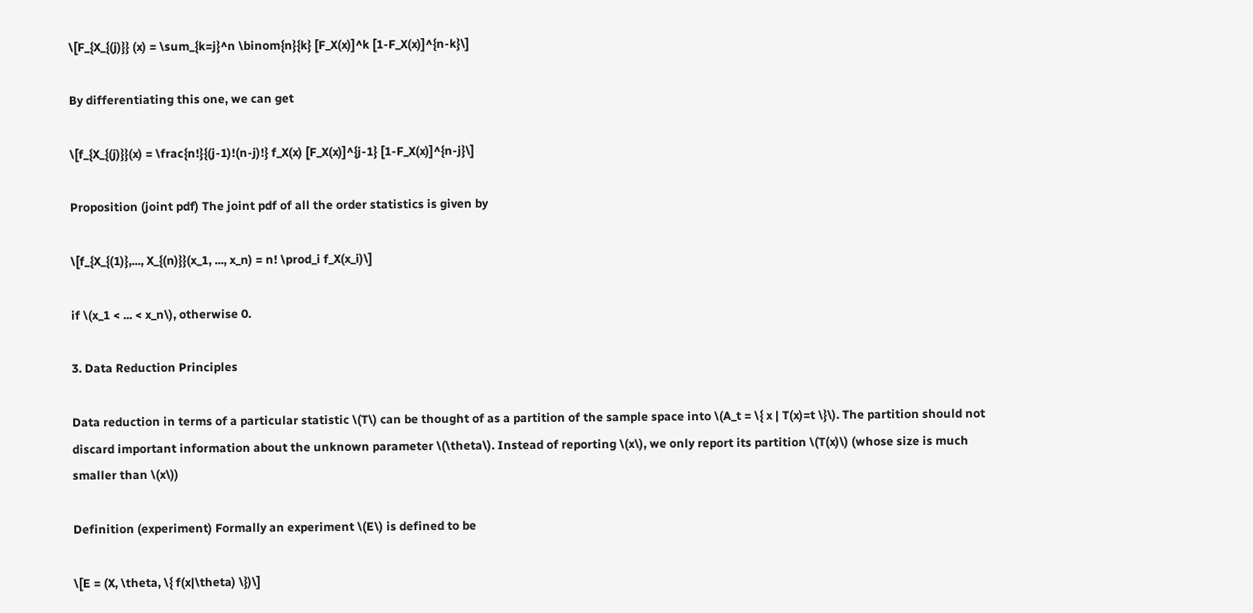\[F_{X_{(j)}} (x) = \sum_{k=j}^n \binom{n}{k} [F_X(x)]^k [1-F_X(x)]^{n-k}\]

By differentiating this one, we can get

\[f_{X_{(j)}}(x) = \frac{n!}{(j-1)!(n-j)!} f_X(x) [F_X(x)]^{j-1} [1-F_X(x)]^{n-j}\]

Proposition (joint pdf) The joint pdf of all the order statistics is given by

\[f_{X_{(1)},..., X_{(n)}}(x_1, ..., x_n) = n! \prod_i f_X(x_i)\]

if \(x_1 < ... < x_n\), otherwise 0.

3. Data Reduction Principles

Data reduction in terms of a particular statistic \(T\) can be thought of as a partition of the sample space into \(A_t = \{ x | T(x)=t \}\). The partition should not discard important information about the unknown parameter \(\theta\). Instead of reporting \(x\), we only report its partition \(T(x)\) (whose size is much smaller than \(x\))

Definition (experiment) Formally an experiment \(E\) is defined to be

\[E = (X, \theta, \{ f(x|\theta) \})\]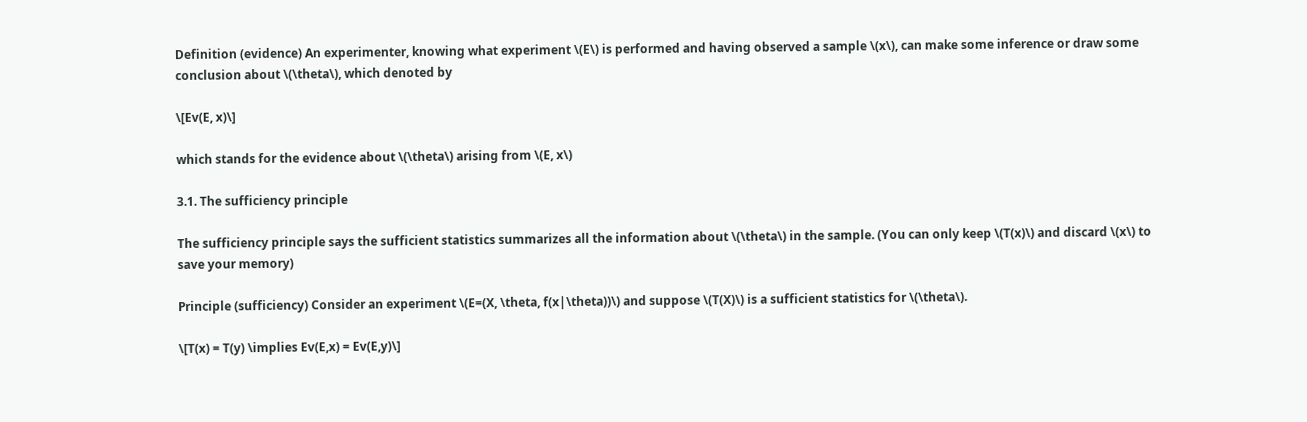Definition (evidence) An experimenter, knowing what experiment \(E\) is performed and having observed a sample \(x\), can make some inference or draw some conclusion about \(\theta\), which denoted by

\[Ev(E, x)\]

which stands for the evidence about \(\theta\) arising from \(E, x\)

3.1. The sufficiency principle

The sufficiency principle says the sufficient statistics summarizes all the information about \(\theta\) in the sample. (You can only keep \(T(x)\) and discard \(x\) to save your memory)

Principle (sufficiency) Consider an experiment \(E=(X, \theta, f(x|\theta))\) and suppose \(T(X)\) is a sufficient statistics for \(\theta\).

\[T(x) = T(y) \implies Ev(E,x) = Ev(E,y)\]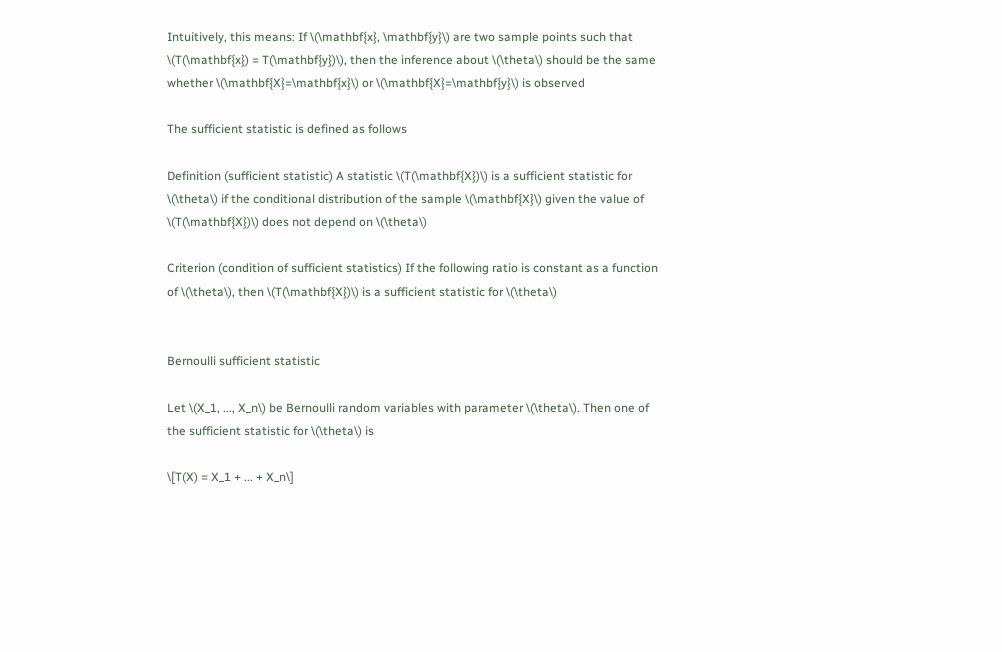Intuitively, this means: If \(\mathbf{x}, \mathbf{y}\) are two sample points such that \(T(\mathbf{x}) = T(\mathbf{y})\), then the inference about \(\theta\) should be the same whether \(\mathbf{X}=\mathbf{x}\) or \(\mathbf{X}=\mathbf{y}\) is observed

The sufficient statistic is defined as follows

Definition (sufficient statistic) A statistic \(T(\mathbf{X})\) is a sufficient statistic for \(\theta\) if the conditional distribution of the sample \(\mathbf{X}\) given the value of \(T(\mathbf{X})\) does not depend on \(\theta\)

Criterion (condition of sufficient statistics) If the following ratio is constant as a function of \(\theta\), then \(T(\mathbf{X})\) is a sufficient statistic for \(\theta\)


Bernoulli sufficient statistic

Let \(X_1, ..., X_n\) be Bernoulli random variables with parameter \(\theta\). Then one of the sufficient statistic for \(\theta\) is

\[T(X) = X_1 + ... + X_n\]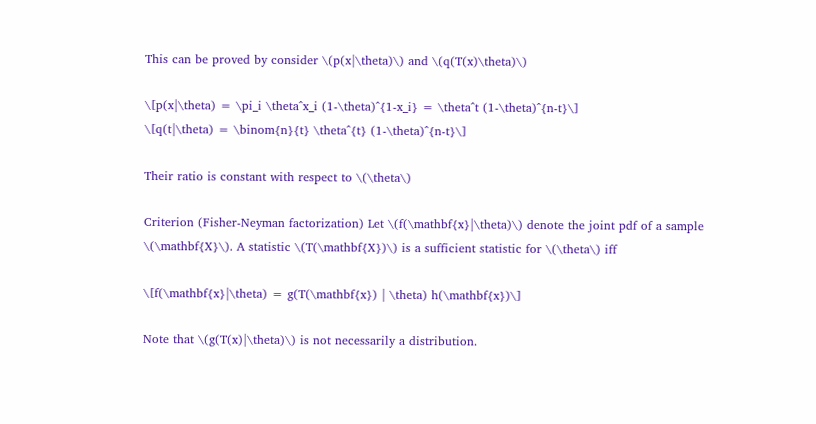This can be proved by consider \(p(x|\theta)\) and \(q(T(x)\theta)\)

\[p(x|\theta) = \pi_i \theta^x_i (1-\theta)^{1-x_i} = \theta^t (1-\theta)^{n-t}\]
\[q(t|\theta) = \binom{n}{t} \theta^{t} (1-\theta)^{n-t}\]

Their ratio is constant with respect to \(\theta\)

Criterion (Fisher-Neyman factorization) Let \(f(\mathbf{x}|\theta)\) denote the joint pdf of a sample \(\mathbf{X}\). A statistic \(T(\mathbf{X})\) is a sufficient statistic for \(\theta\) iff

\[f(\mathbf{x}|\theta) = g(T(\mathbf{x}) | \theta) h(\mathbf{x})\]

Note that \(g(T(x)|\theta)\) is not necessarily a distribution.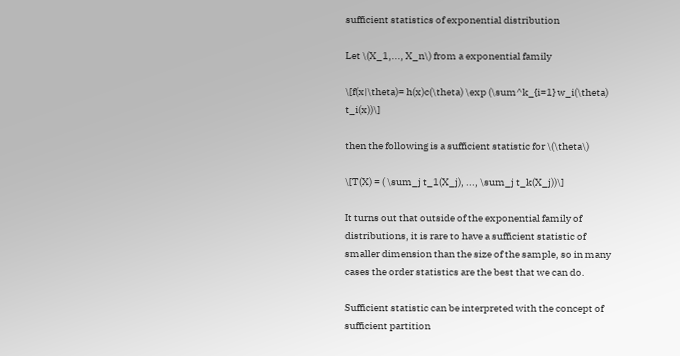sufficient statistics of exponential distribution

Let \(X_1,..., X_n\) from a exponential family

\[f(x|\theta)= h(x)c(\theta) \exp (\sum^k_{i=1} w_i(\theta) t_i(x))\]

then the following is a sufficient statistic for \(\theta\)

\[T(X) = ( \sum_j t_1(X_j), ..., \sum_j t_k(X_j))\]

It turns out that outside of the exponential family of distributions, it is rare to have a sufficient statistic of smaller dimension than the size of the sample, so in many cases the order statistics are the best that we can do.

Sufficient statistic can be interpreted with the concept of sufficient partition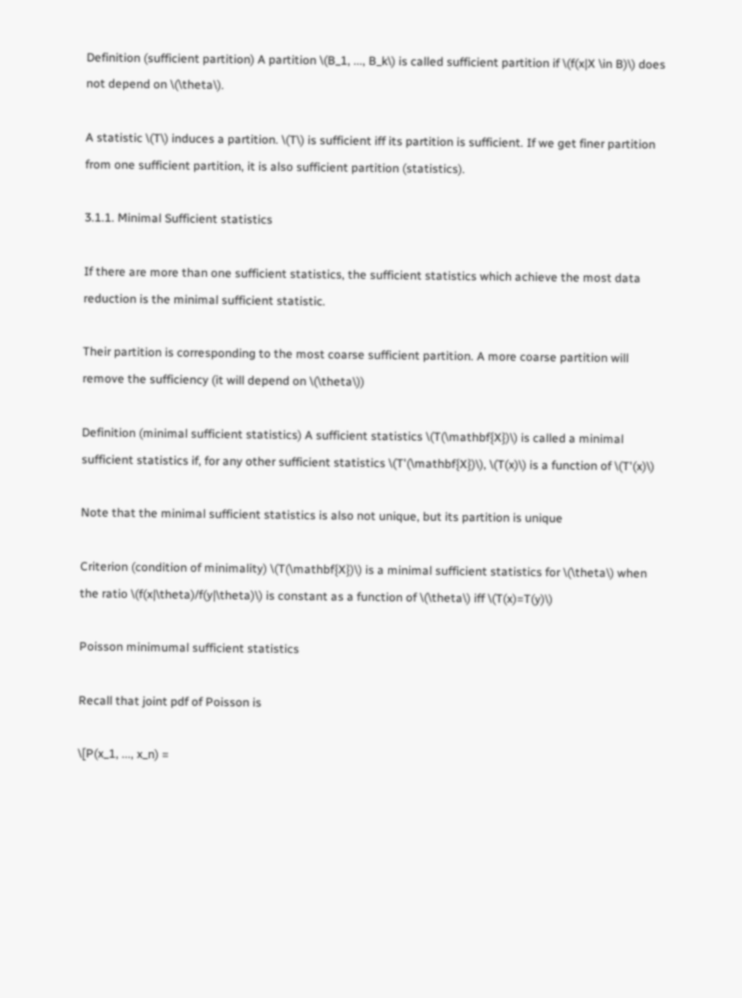Definition (sufficient partition) A partition \(B_1, ..., B_k\) is called sufficient partition if \(f(x|X \in B)\) does not depend on \(\theta\).

A statistic \(T\) induces a partition. \(T\) is sufficient iff its partition is sufficient. If we get finer partition from one sufficient partition, it is also sufficient partition (statistics).

3.1.1. Minimal Sufficient statistics

If there are more than one sufficient statistics, the sufficient statistics which achieve the most data reduction is the minimal sufficient statistic.

Their partition is corresponding to the most coarse sufficient partition. A more coarse partition will remove the sufficiency (it will depend on \(\theta\))

Definition (minimal sufficient statistics) A sufficient statistics \(T(\mathbf{X})\) is called a minimal sufficient statistics if, for any other sufficient statistics \(T'(\mathbf{X})\), \(T(x)\) is a function of \(T'(x)\)

Note that the minimal sufficient statistics is also not unique, but its partition is unique

Criterion (condition of minimality) \(T(\mathbf{X})\) is a minimal sufficient statistics for \(\theta\) when the ratio \(f(x|\theta)/f(y|\theta)\) is constant as a function of \(\theta\) iff \(T(x)=T(y)\)

Poisson minimumal sufficient statistics

Recall that joint pdf of Poisson is

\[P(x_1, ..., x_n) =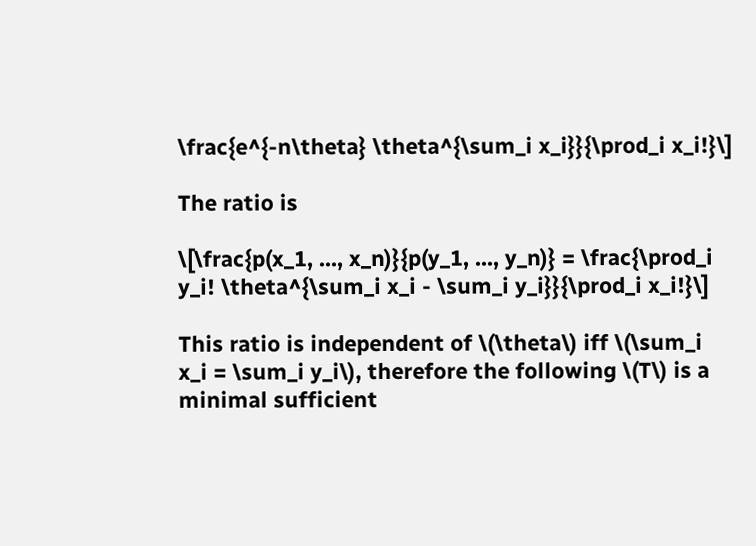\frac{e^{-n\theta} \theta^{\sum_i x_i}}{\prod_i x_i!}\]

The ratio is

\[\frac{p(x_1, ..., x_n)}{p(y_1, ..., y_n)} = \frac{\prod_i y_i! \theta^{\sum_i x_i - \sum_i y_i}}{\prod_i x_i!}\]

This ratio is independent of \(\theta\) iff \(\sum_i x_i = \sum_i y_i\), therefore the following \(T\) is a minimal sufficient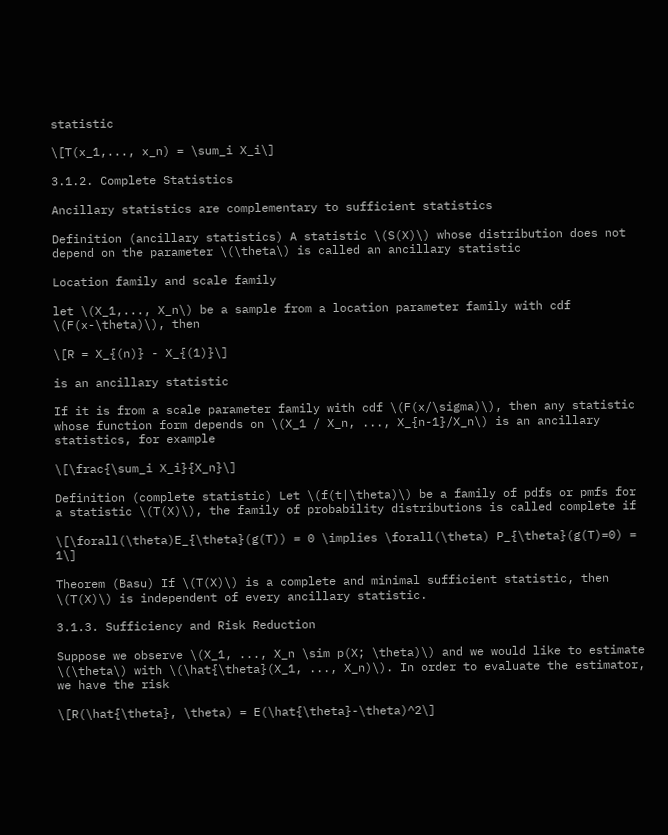statistic

\[T(x_1,..., x_n) = \sum_i X_i\]

3.1.2. Complete Statistics

Ancillary statistics are complementary to sufficient statistics

Definition (ancillary statistics) A statistic \(S(X)\) whose distribution does not depend on the parameter \(\theta\) is called an ancillary statistic

Location family and scale family

let \(X_1,..., X_n\) be a sample from a location parameter family with cdf \(F(x-\theta)\), then

\[R = X_{(n)} - X_{(1)}\]

is an ancillary statistic

If it is from a scale parameter family with cdf \(F(x/\sigma)\), then any statistic whose function form depends on \(X_1 / X_n, ..., X_{n-1}/X_n\) is an ancillary statistics, for example

\[\frac{\sum_i X_i}{X_n}\]

Definition (complete statistic) Let \(f(t|\theta)\) be a family of pdfs or pmfs for a statistic \(T(X)\), the family of probability distributions is called complete if

\[\forall(\theta)E_{\theta}(g(T)) = 0 \implies \forall(\theta) P_{\theta}(g(T)=0) = 1\]

Theorem (Basu) If \(T(X)\) is a complete and minimal sufficient statistic, then \(T(X)\) is independent of every ancillary statistic.

3.1.3. Sufficiency and Risk Reduction

Suppose we observe \(X_1, ..., X_n \sim p(X; \theta)\) and we would like to estimate \(\theta\) with \(\hat{\theta}(X_1, ..., X_n)\). In order to evaluate the estimator, we have the risk

\[R(\hat{\theta}, \theta) = E(\hat{\theta}-\theta)^2\]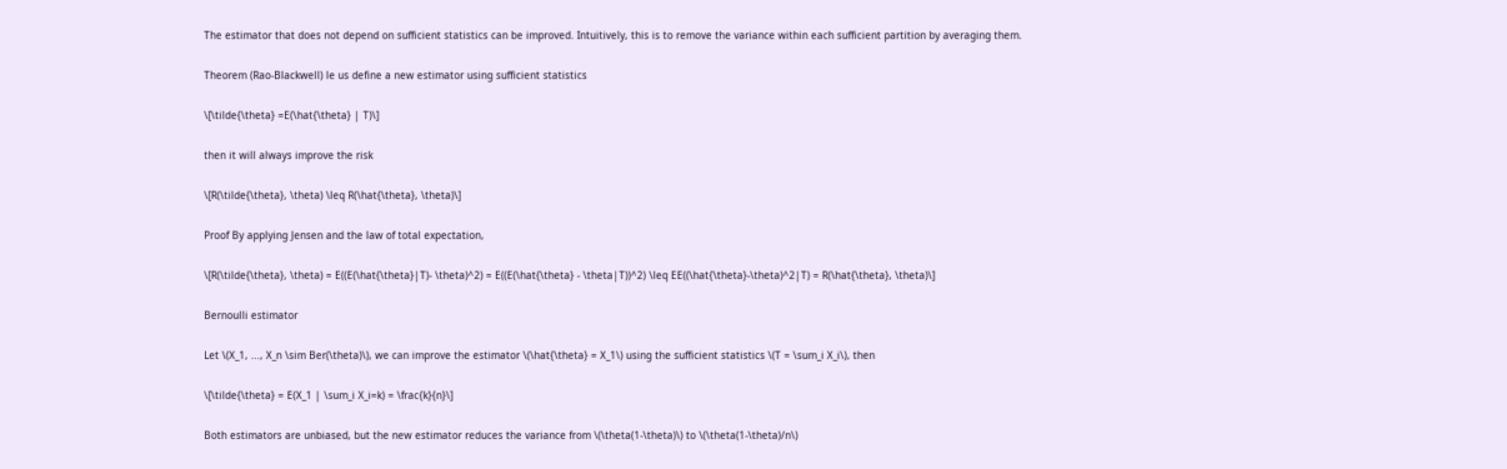The estimator that does not depend on sufficient statistics can be improved. Intuitively, this is to remove the variance within each sufficient partition by averaging them.

Theorem (Rao-Blackwell) le us define a new estimator using sufficient statistics

\[\tilde{\theta} =E(\hat{\theta} | T)\]

then it will always improve the risk

\[R(\tilde{\theta}, \theta) \leq R(\hat{\theta}, \theta)\]

Proof By applying Jensen and the law of total expectation,

\[R(\tilde{\theta}, \theta) = E((E(\hat{\theta}|T)- \theta)^2) = E((E(\hat{\theta} - \theta|T))^2) \leq EE((\hat{\theta}-\theta)^2|T) = R(\hat{\theta}, \theta)\]

Bernoulli estimator

Let \(X_1, ..., X_n \sim Ber(\theta)\), we can improve the estimator \(\hat{\theta} = X_1\) using the sufficient statistics \(T = \sum_i X_i\), then

\[\tilde{\theta} = E(X_1 | \sum_i X_i=k) = \frac{k}{n}\]

Both estimators are unbiased, but the new estimator reduces the variance from \(\theta(1-\theta)\) to \(\theta(1-\theta)/n\)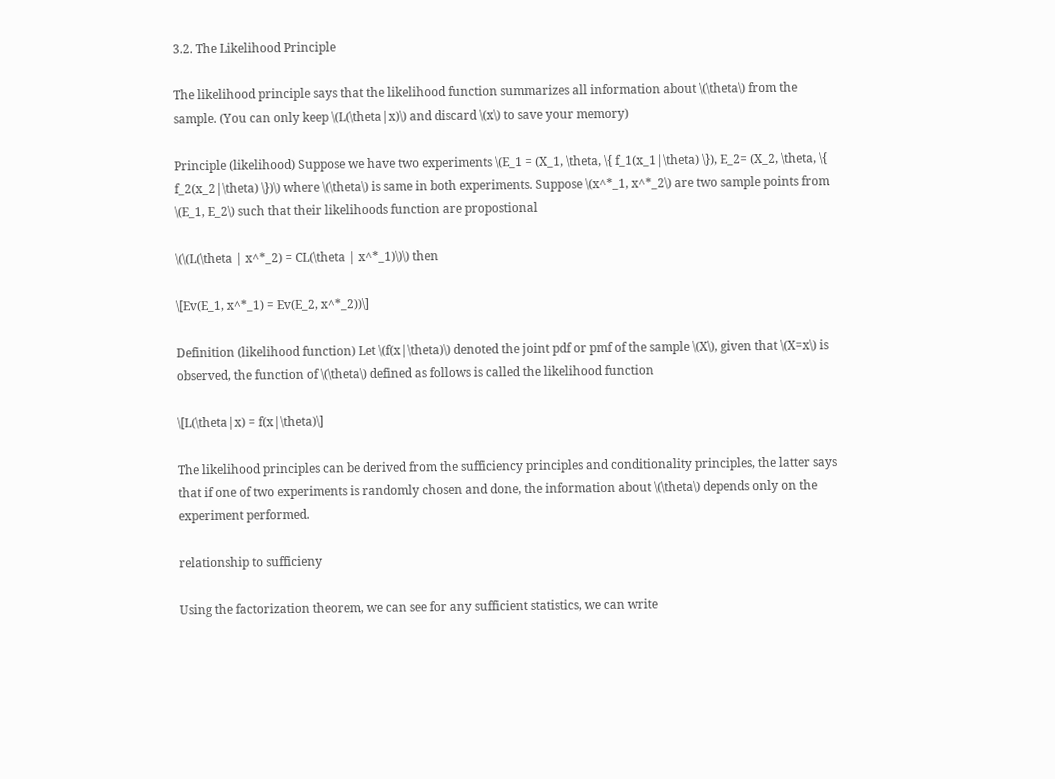3.2. The Likelihood Principle

The likelihood principle says that the likelihood function summarizes all information about \(\theta\) from the sample. (You can only keep \(L(\theta|x)\) and discard \(x\) to save your memory)

Principle (likelihood) Suppose we have two experiments \(E_1 = (X_1, \theta, \{ f_1(x_1|\theta) \}), E_2= (X_2, \theta, \{ f_2(x_2|\theta) \})\) where \(\theta\) is same in both experiments. Suppose \(x^*_1, x^*_2\) are two sample points from \(E_1, E_2\) such that their likelihoods function are propostional

\(\(L(\theta | x^*_2) = CL(\theta | x^*_1)\)\) then

\[Ev(E_1, x^*_1) = Ev(E_2, x^*_2))\]

Definition (likelihood function) Let \(f(x|\theta)\) denoted the joint pdf or pmf of the sample \(X\), given that \(X=x\) is observed, the function of \(\theta\) defined as follows is called the likelihood function

\[L(\theta|x) = f(x|\theta)\]

The likelihood principles can be derived from the sufficiency principles and conditionality principles, the latter says that if one of two experiments is randomly chosen and done, the information about \(\theta\) depends only on the experiment performed.

relationship to sufficieny

Using the factorization theorem, we can see for any sufficient statistics, we can write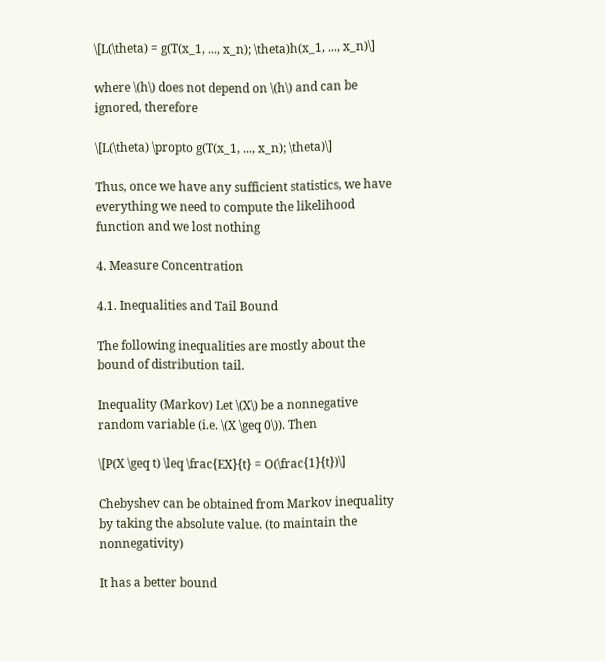\[L(\theta) = g(T(x_1, ..., x_n); \theta)h(x_1, ..., x_n)\]

where \(h\) does not depend on \(h\) and can be ignored, therefore

\[L(\theta) \propto g(T(x_1, ..., x_n); \theta)\]

Thus, once we have any sufficient statistics, we have everything we need to compute the likelihood function and we lost nothing

4. Measure Concentration

4.1. Inequalities and Tail Bound

The following inequalities are mostly about the bound of distribution tail.

Inequality (Markov) Let \(X\) be a nonnegative random variable (i.e. \(X \geq 0\)). Then

\[P(X \geq t) \leq \frac{EX}{t} = O(\frac{1}{t})\]

Chebyshev can be obtained from Markov inequality by taking the absolute value. (to maintain the nonnegativity)

It has a better bound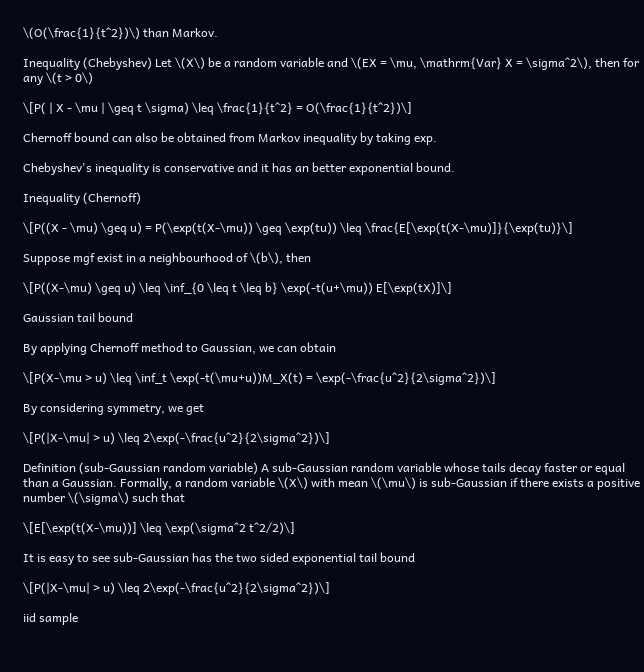\(O(\frac{1}{t^2})\) than Markov.

Inequality (Chebyshev) Let \(X\) be a random variable and \(EX = \mu, \mathrm{Var} X = \sigma^2\), then for any \(t > 0\)

\[P( | X - \mu | \geq t \sigma) \leq \frac{1}{t^2} = O(\frac{1}{t^2})\]

Chernoff bound can also be obtained from Markov inequality by taking exp.

Chebyshev's inequality is conservative and it has an better exponential bound.

Inequality (Chernoff)

\[P((X - \mu) \geq u) = P(\exp(t(X-\mu)) \geq \exp(tu)) \leq \frac{E[\exp(t(X-\mu)]}{\exp(tu)}\]

Suppose mgf exist in a neighbourhood of \(b\), then

\[P((X-\mu) \geq u) \leq \inf_{0 \leq t \leq b} \exp(-t(u+\mu)) E[\exp(tX)]\]

Gaussian tail bound

By applying Chernoff method to Gaussian, we can obtain

\[P(X-\mu > u) \leq \inf_t \exp(-t(\mu+u))M_X(t) = \exp(-\frac{u^2}{2\sigma^2})\]

By considering symmetry, we get

\[P(|X-\mu| > u) \leq 2\exp(-\frac{u^2}{2\sigma^2})\]

Definition (sub-Gaussian random variable) A sub-Gaussian random variable whose tails decay faster or equal than a Gaussian. Formally, a random variable \(X\) with mean \(\mu\) is sub-Gaussian if there exists a positive number \(\sigma\) such that

\[E[\exp(t(X-\mu))] \leq \exp(\sigma^2 t^2/2)\]

It is easy to see sub-Gaussian has the two sided exponential tail bound

\[P(|X-\mu| > u) \leq 2\exp(-\frac{u^2}{2\sigma^2})\]

iid sample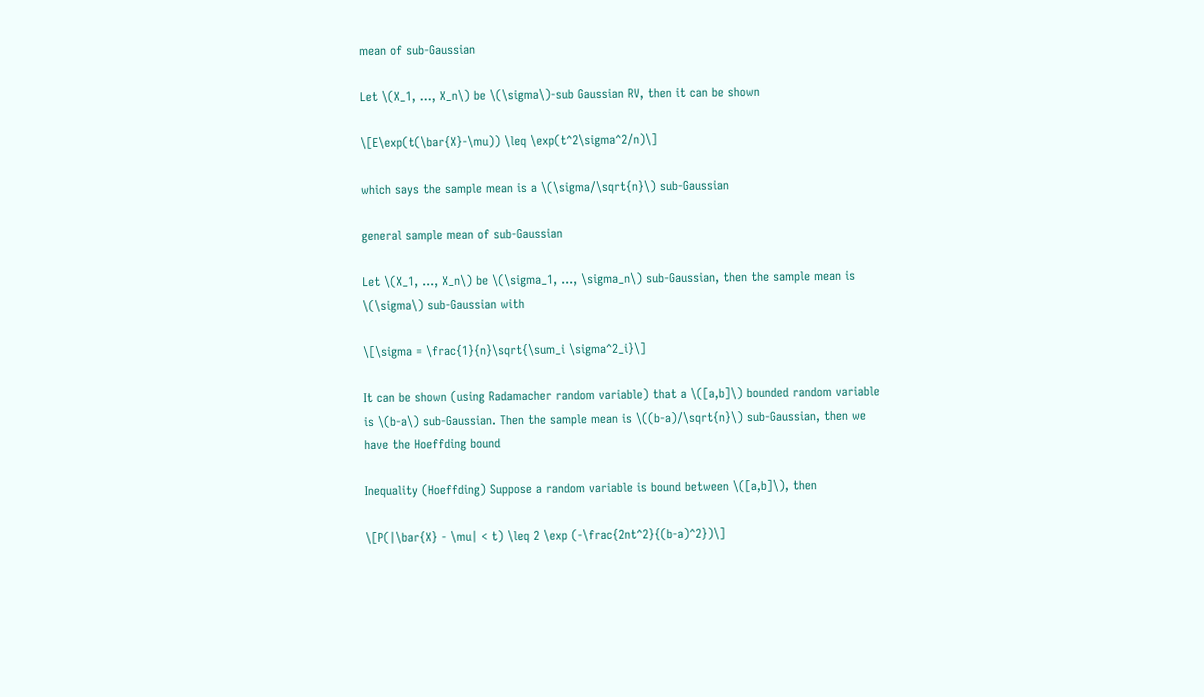mean of sub-Gaussian

Let \(X_1, ..., X_n\) be \(\sigma\)-sub Gaussian RV, then it can be shown

\[E\exp(t(\bar{X}-\mu)) \leq \exp(t^2\sigma^2/n)\]

which says the sample mean is a \(\sigma/\sqrt{n}\) sub-Gaussian

general sample mean of sub-Gaussian

Let \(X_1, ..., X_n\) be \(\sigma_1, ..., \sigma_n\) sub-Gaussian, then the sample mean is \(\sigma\) sub-Gaussian with

\[\sigma = \frac{1}{n}\sqrt{\sum_i \sigma^2_i}\]

It can be shown (using Radamacher random variable) that a \([a,b]\) bounded random variable is \(b-a\) sub-Gaussian. Then the sample mean is \((b-a)/\sqrt{n}\) sub-Gaussian, then we have the Hoeffding bound

Inequality (Hoeffding) Suppose a random variable is bound between \([a,b]\), then

\[P(|\bar{X} - \mu| < t) \leq 2 \exp (-\frac{2nt^2}{(b-a)^2})\]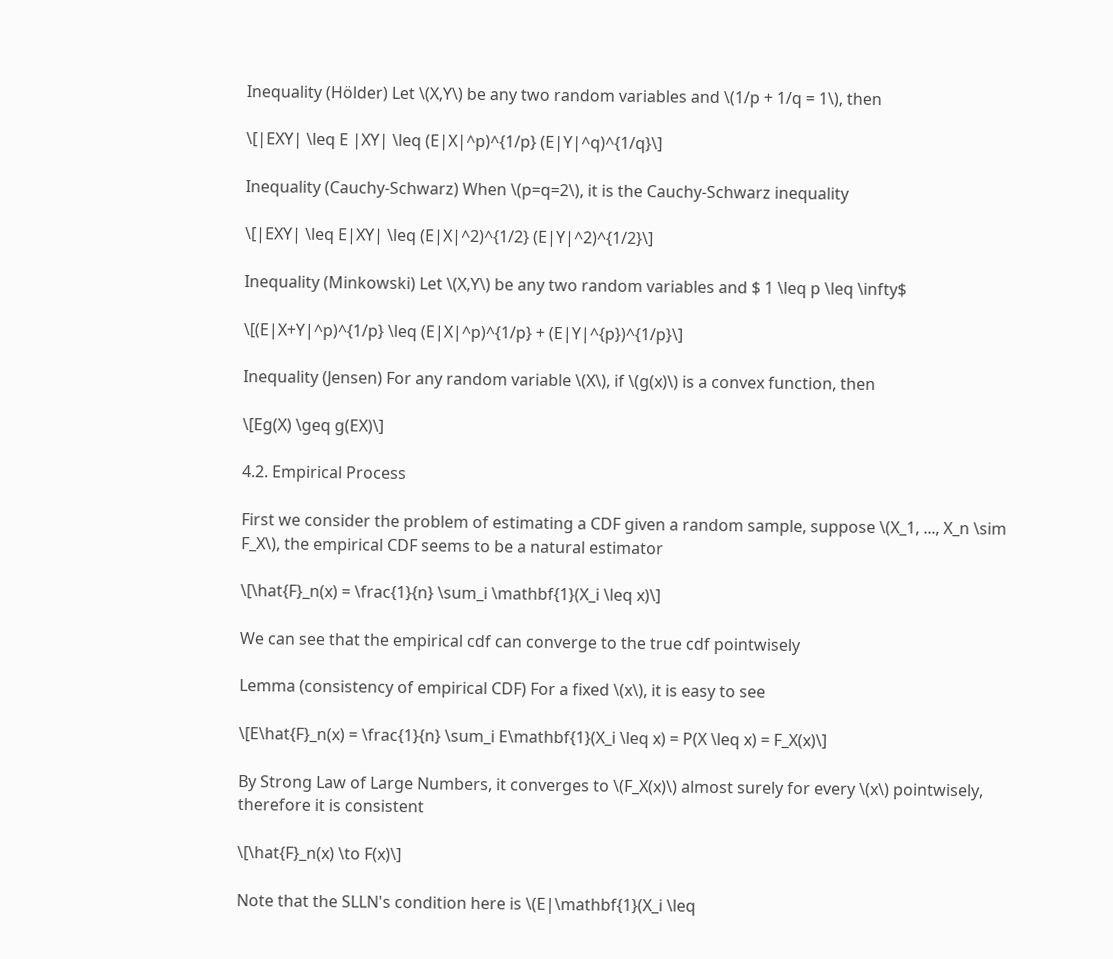Inequality (Hölder) Let \(X,Y\) be any two random variables and \(1/p + 1/q = 1\), then

\[|EXY| \leq E |XY| \leq (E|X|^p)^{1/p} (E|Y|^q)^{1/q}\]

Inequality (Cauchy-Schwarz) When \(p=q=2\), it is the Cauchy-Schwarz inequality

\[|EXY| \leq E|XY| \leq (E|X|^2)^{1/2} (E|Y|^2)^{1/2}\]

Inequality (Minkowski) Let \(X,Y\) be any two random variables and $ 1 \leq p \leq \infty$

\[(E|X+Y|^p)^{1/p} \leq (E|X|^p)^{1/p} + (E|Y|^{p})^{1/p}\]

Inequality (Jensen) For any random variable \(X\), if \(g(x)\) is a convex function, then

\[Eg(X) \geq g(EX)\]

4.2. Empirical Process

First we consider the problem of estimating a CDF given a random sample, suppose \(X_1, ..., X_n \sim F_X\), the empirical CDF seems to be a natural estimator

\[\hat{F}_n(x) = \frac{1}{n} \sum_i \mathbf{1}(X_i \leq x)\]

We can see that the empirical cdf can converge to the true cdf pointwisely

Lemma (consistency of empirical CDF) For a fixed \(x\), it is easy to see

\[E\hat{F}_n(x) = \frac{1}{n} \sum_i E\mathbf{1}(X_i \leq x) = P(X \leq x) = F_X(x)\]

By Strong Law of Large Numbers, it converges to \(F_X(x)\) almost surely for every \(x\) pointwisely, therefore it is consistent

\[\hat{F}_n(x) \to F(x)\]

Note that the SLLN's condition here is \(E|\mathbf{1}(X_i \leq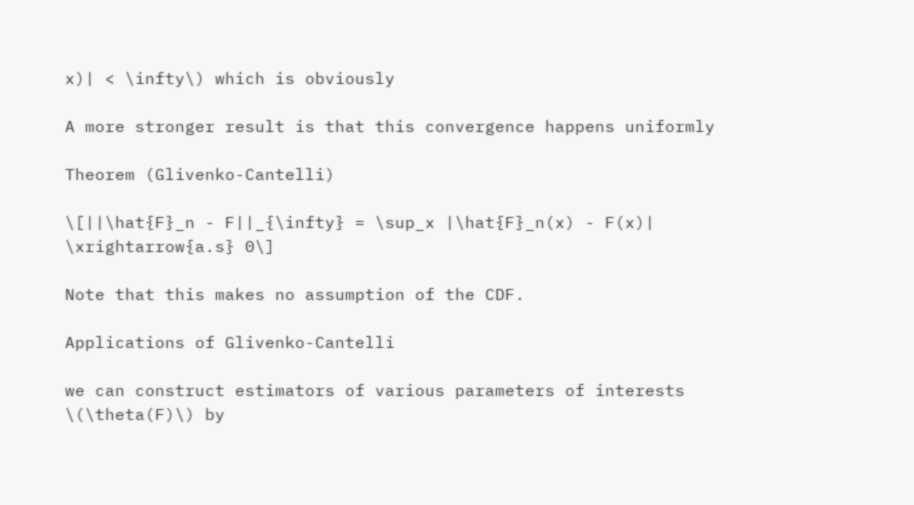x)| < \infty\) which is obviously

A more stronger result is that this convergence happens uniformly

Theorem (Glivenko-Cantelli)

\[||\hat{F}_n - F||_{\infty} = \sup_x |\hat{F}_n(x) - F(x)| \xrightarrow{a.s} 0\]

Note that this makes no assumption of the CDF.

Applications of Glivenko-Cantelli

we can construct estimators of various parameters of interests \(\theta(F)\) by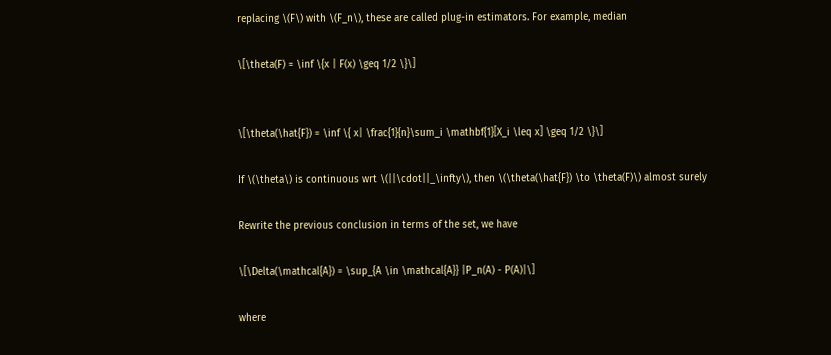replacing \(F\) with \(F_n\), these are called plug-in estimators. For example, median

\[\theta(F) = \inf \{x | F(x) \geq 1/2 \}\]


\[\theta(\hat{F}) = \inf \{ x| \frac{1}{n}\sum_i \mathbf{1}[X_i \leq x] \geq 1/2 \}\]

If \(\theta\) is continuous wrt \(||\cdot||_\infty\), then \(\theta(\hat{F}) \to \theta(F)\) almost surely

Rewrite the previous conclusion in terms of the set, we have

\[\Delta(\mathcal{A}) = \sup_{A \in \mathcal{A}} |P_n(A) - P(A)|\]

where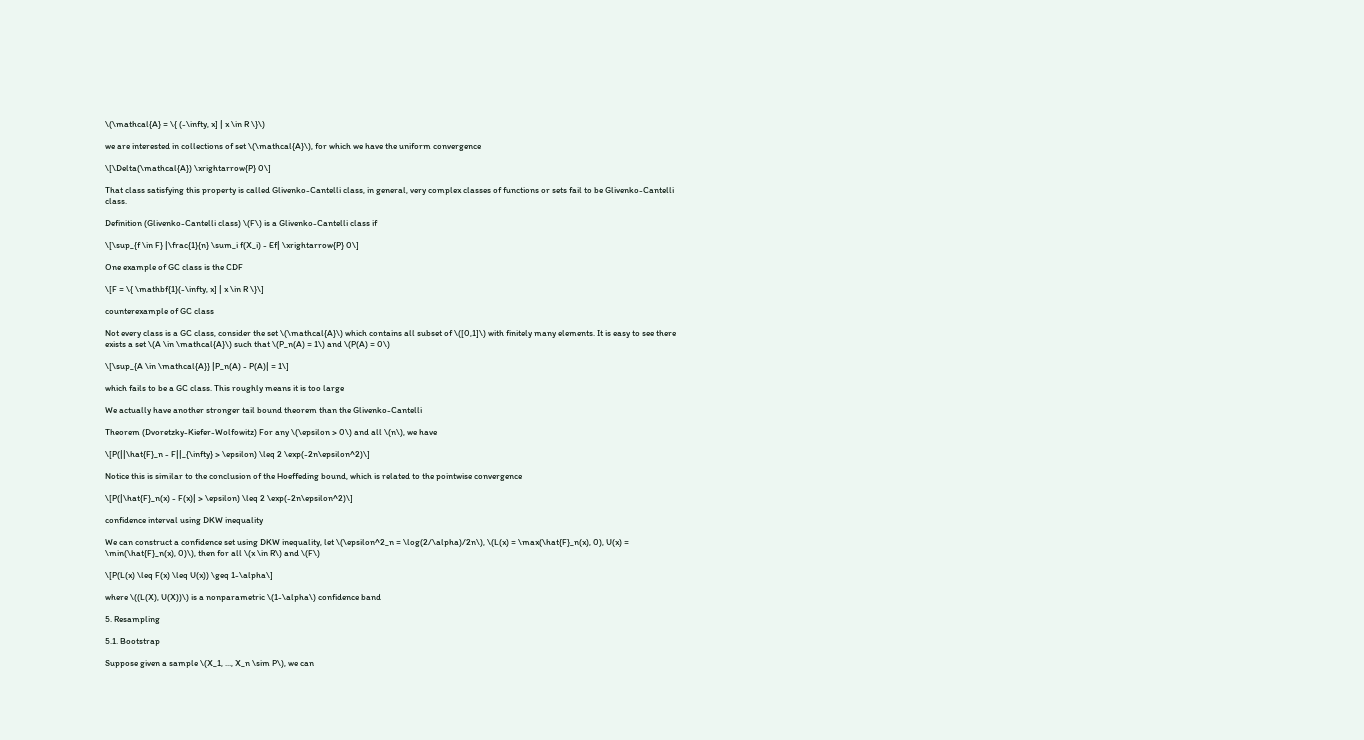\(\mathcal{A} = \{ (-\infty, x] | x \in R \}\)

we are interested in collections of set \(\mathcal{A}\), for which we have the uniform convergence

\[\Delta(\mathcal{A}) \xrightarrow{P} 0\]

That class satisfying this property is called Glivenko-Cantelli class, in general, very complex classes of functions or sets fail to be Glivenko-Cantelli class.

Definition (Glivenko-Cantelli class) \(F\) is a Glivenko-Cantelli class if

\[\sup_{f \in F} |\frac{1}{n} \sum_i f(X_i) - Ef| \xrightarrow{P} 0\]

One example of GC class is the CDF

\[F = \{ \mathbf{1}(-\infty, x] | x \in R \}\]

counterexample of GC class

Not every class is a GC class, consider the set \(\mathcal{A}\) which contains all subset of \([0,1]\) with finitely many elements. It is easy to see there exists a set \(A \in \mathcal{A}\) such that \(P_n(A) = 1\) and \(P(A) = 0\)

\[\sup_{A \in \mathcal{A}} |P_n(A) - P(A)| = 1\]

which fails to be a GC class. This roughly means it is too large

We actually have another stronger tail bound theorem than the Glivenko-Cantelli

Theorem (Dvoretzky-Kiefer-Wolfowitz) For any \(\epsilon > 0\) and all \(n\), we have

\[P(||\hat{F}_n - F||_{\infty} > \epsilon) \leq 2 \exp(-2n\epsilon^2)\]

Notice this is similar to the conclusion of the Hoeffeding bound, which is related to the pointwise convergence

\[P(|\hat{F}_n(x) - F(x)| > \epsilon) \leq 2 \exp(-2n\epsilon^2)\]

confidence interval using DKW inequality

We can construct a confidence set using DKW inequality, let \(\epsilon^2_n = \log(2/\alpha)/2n\), \(L(x) = \max(\hat{F}_n(x), 0), U(x) = \min(\hat{F}_n(x), 0)\), then for all \(x \in R\) and \(F\)

\[P(L(x) \leq F(x) \leq U(x)) \geq 1-\alpha\]

where \((L(X), U(X))\) is a nonparametric \(1-\alpha\) confidence band

5. Resampling

5.1. Bootstrap

Suppose given a sample \(X_1, ..., X_n \sim P\), we can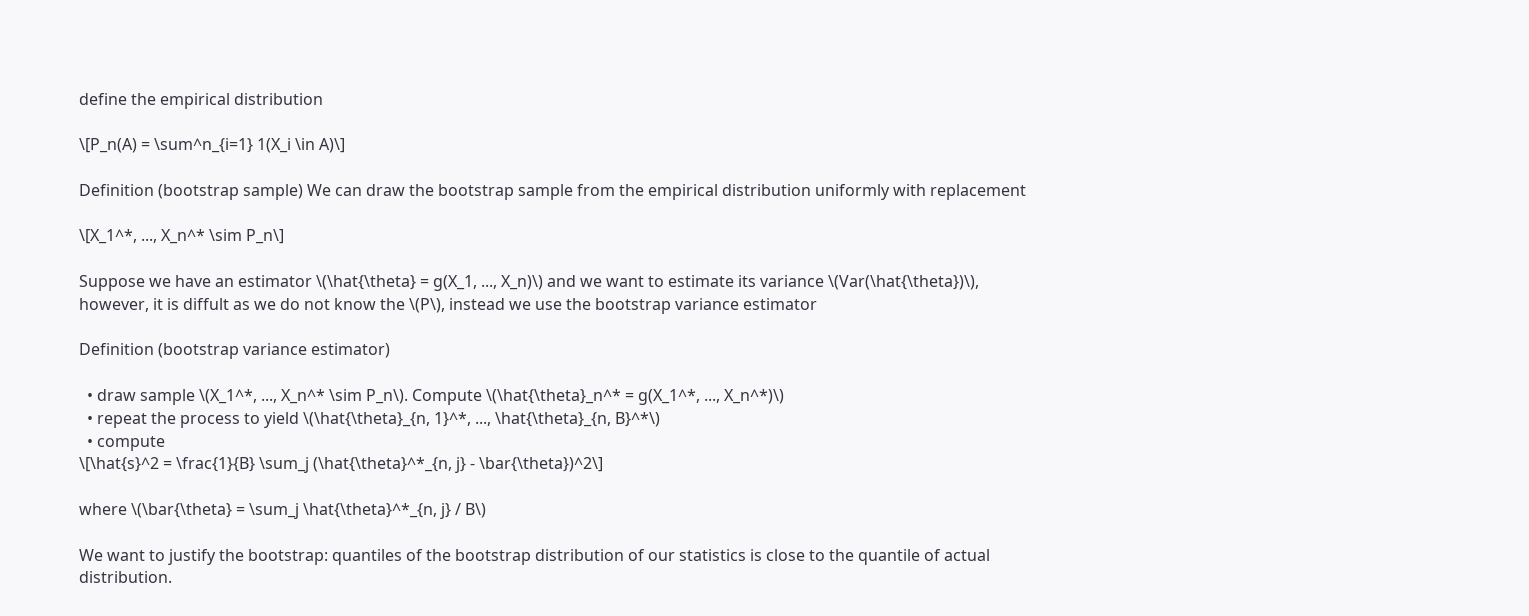define the empirical distribution

\[P_n(A) = \sum^n_{i=1} 1(X_i \in A)\]

Definition (bootstrap sample) We can draw the bootstrap sample from the empirical distribution uniformly with replacement

\[X_1^*, ..., X_n^* \sim P_n\]

Suppose we have an estimator \(\hat{\theta} = g(X_1, ..., X_n)\) and we want to estimate its variance \(Var(\hat{\theta})\), however, it is diffult as we do not know the \(P\), instead we use the bootstrap variance estimator

Definition (bootstrap variance estimator)

  • draw sample \(X_1^*, ..., X_n^* \sim P_n\). Compute \(\hat{\theta}_n^* = g(X_1^*, ..., X_n^*)\)
  • repeat the process to yield \(\hat{\theta}_{n, 1}^*, ..., \hat{\theta}_{n, B}^*\)
  • compute
\[\hat{s}^2 = \frac{1}{B} \sum_j (\hat{\theta}^*_{n, j} - \bar{\theta})^2\]

where \(\bar{\theta} = \sum_j \hat{\theta}^*_{n, j} / B\)

We want to justify the bootstrap: quantiles of the bootstrap distribution of our statistics is close to the quantile of actual distribution.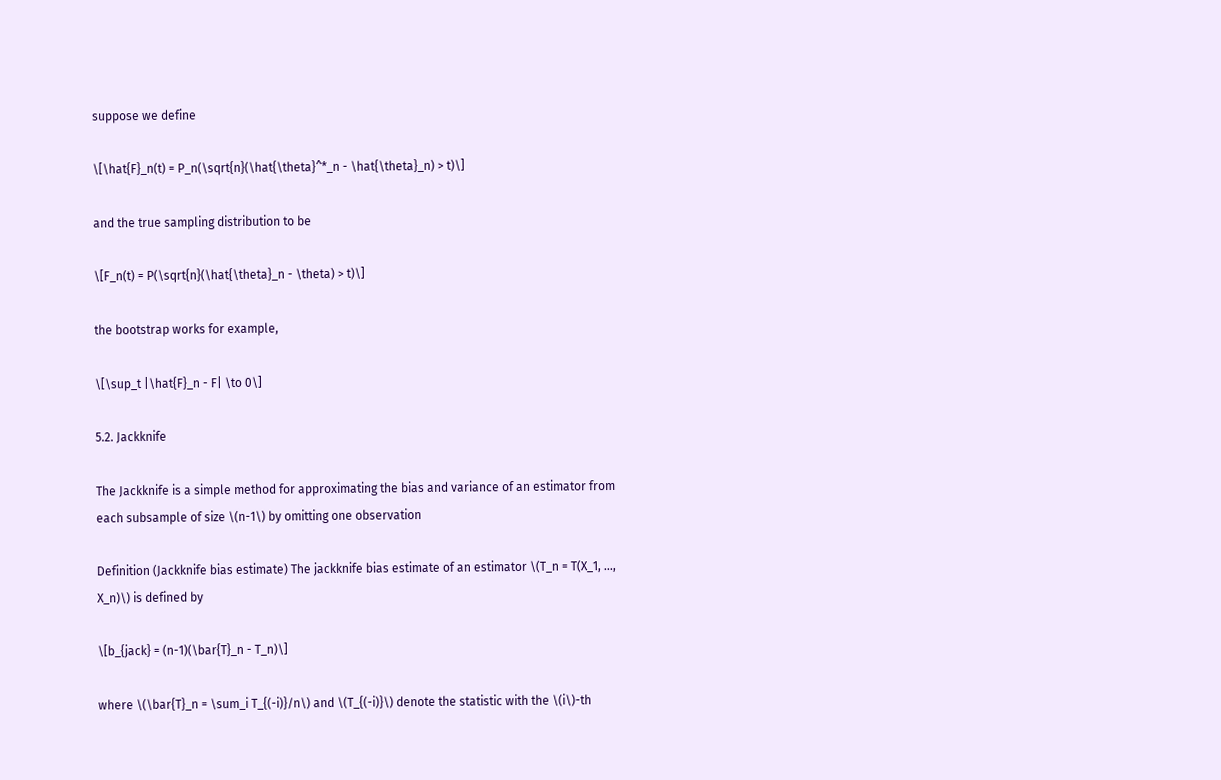suppose we define

\[\hat{F}_n(t) = P_n(\sqrt{n}(\hat{\theta}^*_n - \hat{\theta}_n) > t)\]

and the true sampling distribution to be

\[F_n(t) = P(\sqrt{n}(\hat{\theta}_n - \theta) > t)\]

the bootstrap works for example,

\[\sup_t |\hat{F}_n - F| \to 0\]

5.2. Jackknife

The Jackknife is a simple method for approximating the bias and variance of an estimator from each subsample of size \(n-1\) by omitting one observation

Definition (Jackknife bias estimate) The jackknife bias estimate of an estimator \(T_n = T(X_1, ..., X_n)\) is defined by

\[b_{jack} = (n-1)(\bar{T}_n - T_n)\]

where \(\bar{T}_n = \sum_i T_{(-i)}/n\) and \(T_{(-i)}\) denote the statistic with the \(i\)-th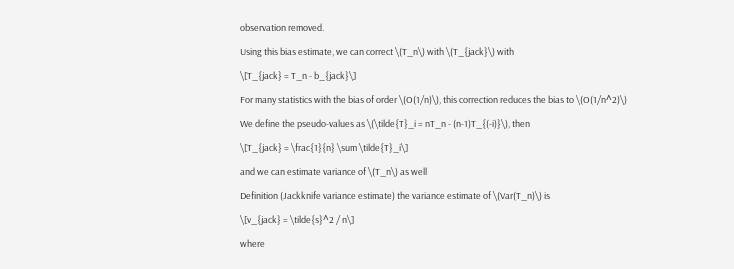observation removed.

Using this bias estimate, we can correct \(T_n\) with \(T_{jack}\) with

\[T_{jack} = T_n - b_{jack}\]

For many statistics with the bias of order \(O(1/n)\), this correction reduces the bias to \(O(1/n^2)\)

We define the pseudo-values as \(\tilde{T}_i = nT_n - (n-1)T_{(-i)}\), then

\[T_{jack} = \frac{1}{n} \sum \tilde{T}_i\]

and we can estimate variance of \(T_n\) as well

Definition (Jackknife variance estimate) the variance estimate of \(Var(T_n)\) is

\[v_{jack} = \tilde{s}^2 / n\]

where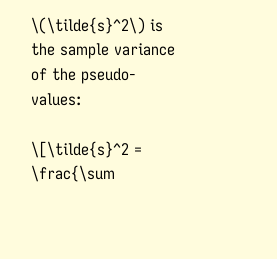\(\tilde{s}^2\) is the sample variance of the pseudo-values:

\[\tilde{s}^2 = \frac{\sum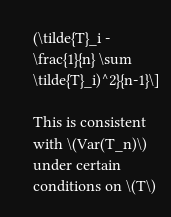(\tilde{T}_i - \frac{1}{n} \sum \tilde{T}_i)^2}{n-1}\]

This is consistent with \(Var(T_n)\) under certain conditions on \(T\)